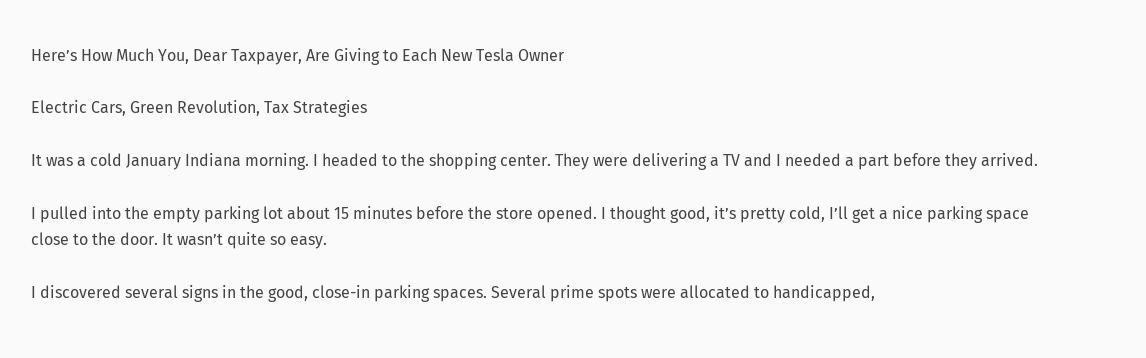Here’s How Much You, Dear Taxpayer, Are Giving to Each New Tesla Owner

Electric Cars, Green Revolution, Tax Strategies

It was a cold January Indiana morning. I headed to the shopping center. They were delivering a TV and I needed a part before they arrived.

I pulled into the empty parking lot about 15 minutes before the store opened. I thought good, it’s pretty cold, I’ll get a nice parking space close to the door. It wasn’t quite so easy.

I discovered several signs in the good, close-in parking spaces. Several prime spots were allocated to handicapped,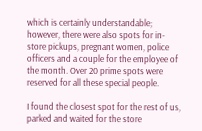which is certainly understandable; however, there were also spots for in-store pickups, pregnant women, police officers and a couple for the employee of the month. Over 20 prime spots were reserved for all these special people.

I found the closest spot for the rest of us, parked and waited for the store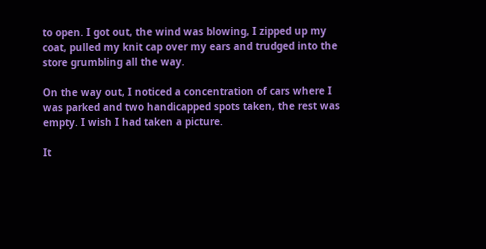to open. I got out, the wind was blowing, I zipped up my coat, pulled my knit cap over my ears and trudged into the store grumbling all the way.

On the way out, I noticed a concentration of cars where I was parked and two handicapped spots taken, the rest was empty. I wish I had taken a picture.

It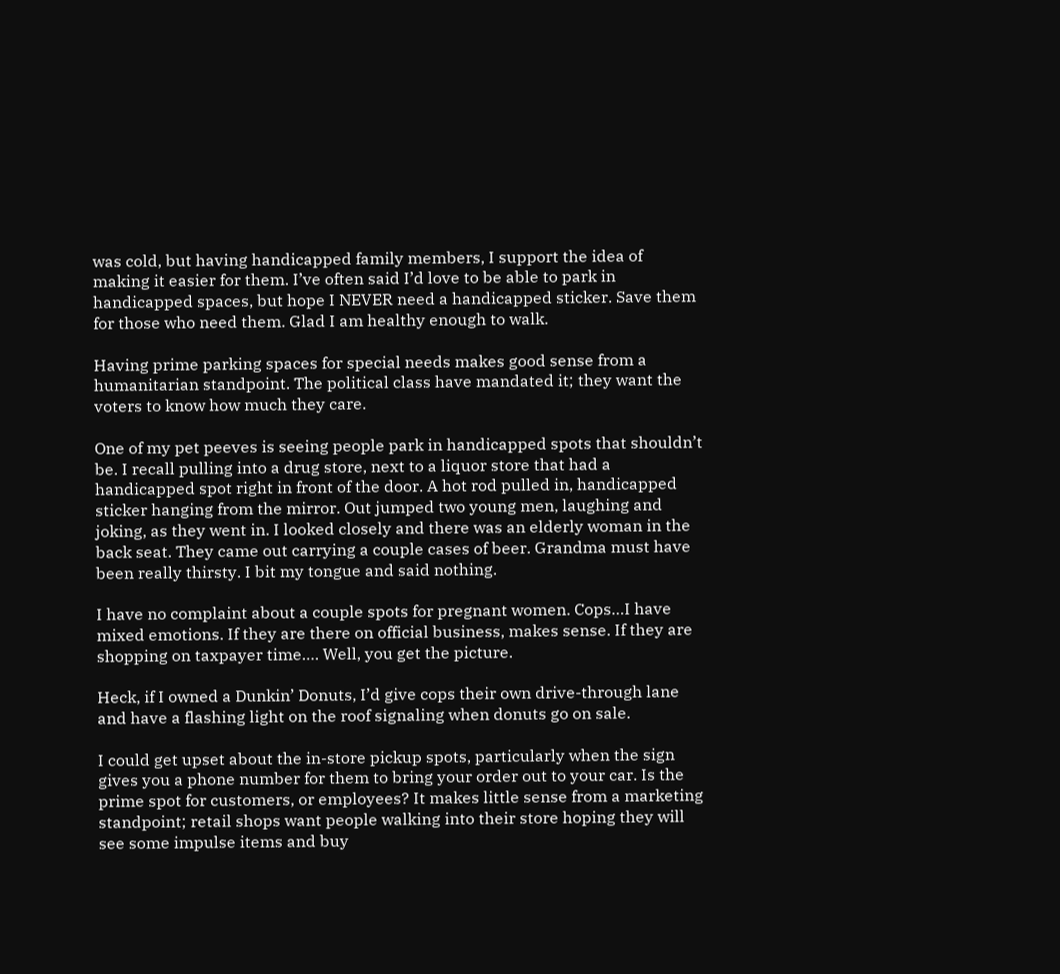was cold, but having handicapped family members, I support the idea of making it easier for them. I’ve often said I’d love to be able to park in handicapped spaces, but hope I NEVER need a handicapped sticker. Save them for those who need them. Glad I am healthy enough to walk.

Having prime parking spaces for special needs makes good sense from a humanitarian standpoint. The political class have mandated it; they want the voters to know how much they care.

One of my pet peeves is seeing people park in handicapped spots that shouldn’t be. I recall pulling into a drug store, next to a liquor store that had a handicapped spot right in front of the door. A hot rod pulled in, handicapped sticker hanging from the mirror. Out jumped two young men, laughing and joking, as they went in. I looked closely and there was an elderly woman in the back seat. They came out carrying a couple cases of beer. Grandma must have been really thirsty. I bit my tongue and said nothing.

I have no complaint about a couple spots for pregnant women. Cops…I have mixed emotions. If they are there on official business, makes sense. If they are shopping on taxpayer time…. Well, you get the picture.

Heck, if I owned a Dunkin’ Donuts, I’d give cops their own drive-through lane and have a flashing light on the roof signaling when donuts go on sale.

I could get upset about the in-store pickup spots, particularly when the sign gives you a phone number for them to bring your order out to your car. Is the prime spot for customers, or employees? It makes little sense from a marketing standpoint; retail shops want people walking into their store hoping they will see some impulse items and buy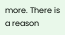more. There is a reason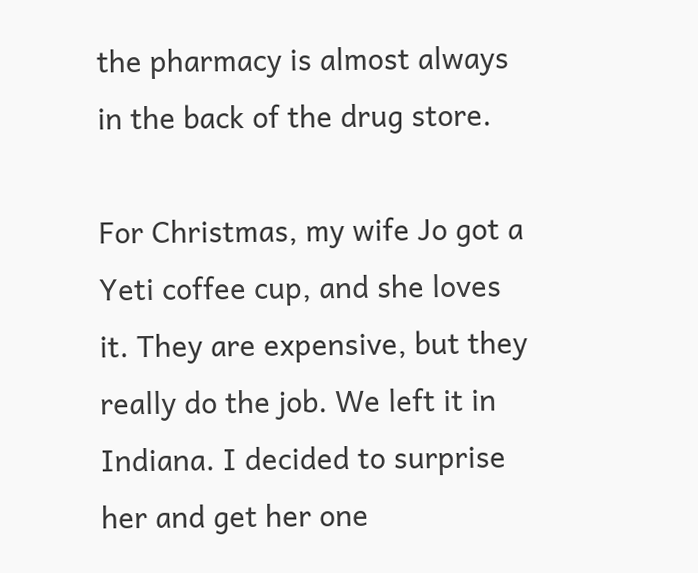the pharmacy is almost always in the back of the drug store.

For Christmas, my wife Jo got a Yeti coffee cup, and she loves it. They are expensive, but they really do the job. We left it in Indiana. I decided to surprise her and get her one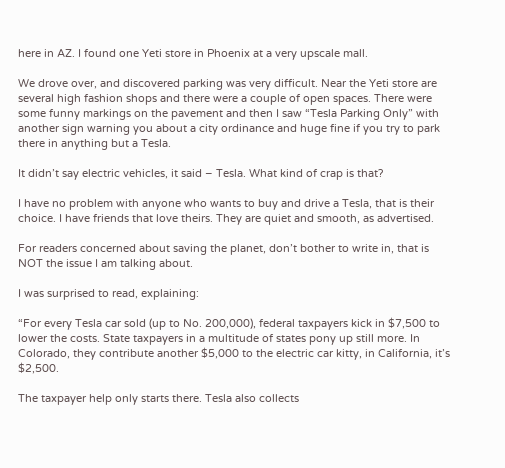here in AZ. I found one Yeti store in Phoenix at a very upscale mall.

We drove over, and discovered parking was very difficult. Near the Yeti store are several high fashion shops and there were a couple of open spaces. There were some funny markings on the pavement and then I saw “Tesla Parking Only” with another sign warning you about a city ordinance and huge fine if you try to park there in anything but a Tesla.

It didn’t say electric vehicles, it said – Tesla. What kind of crap is that?

I have no problem with anyone who wants to buy and drive a Tesla, that is their choice. I have friends that love theirs. They are quiet and smooth, as advertised.

For readers concerned about saving the planet, don’t bother to write in, that is NOT the issue I am talking about.

I was surprised to read, explaining:

“For every Tesla car sold (up to No. 200,000), federal taxpayers kick in $7,500 to lower the costs. State taxpayers in a multitude of states pony up still more. In Colorado, they contribute another $5,000 to the electric car kitty, in California, it’s $2,500.

The taxpayer help only starts there. Tesla also collects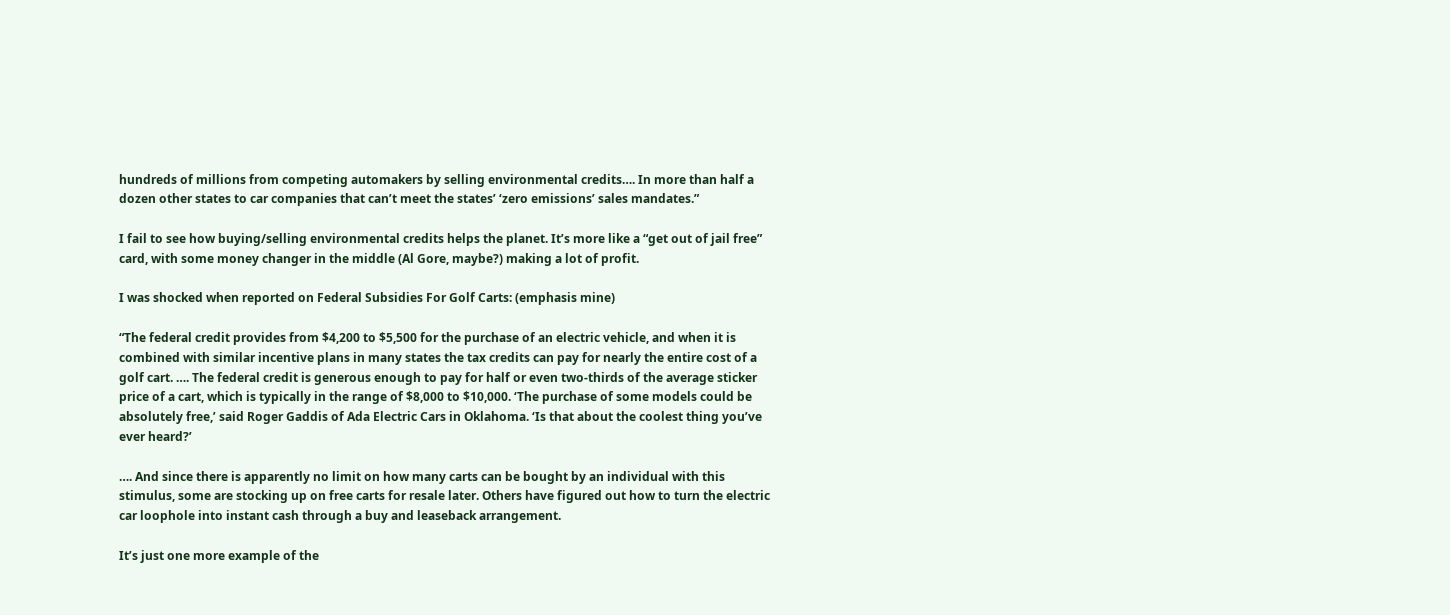hundreds of millions from competing automakers by selling environmental credits…. In more than half a dozen other states to car companies that can’t meet the states’ ‘zero emissions’ sales mandates.”

I fail to see how buying/selling environmental credits helps the planet. It’s more like a “get out of jail free” card, with some money changer in the middle (Al Gore, maybe?) making a lot of profit.

I was shocked when reported on Federal Subsidies For Golf Carts: (emphasis mine)

“The federal credit provides from $4,200 to $5,500 for the purchase of an electric vehicle, and when it is combined with similar incentive plans in many states the tax credits can pay for nearly the entire cost of a golf cart. …. The federal credit is generous enough to pay for half or even two-thirds of the average sticker price of a cart, which is typically in the range of $8,000 to $10,000. ‘The purchase of some models could be absolutely free,’ said Roger Gaddis of Ada Electric Cars in Oklahoma. ‘Is that about the coolest thing you’ve ever heard?’

…. And since there is apparently no limit on how many carts can be bought by an individual with this stimulus, some are stocking up on free carts for resale later. Others have figured out how to turn the electric car loophole into instant cash through a buy and leaseback arrangement.

It’s just one more example of the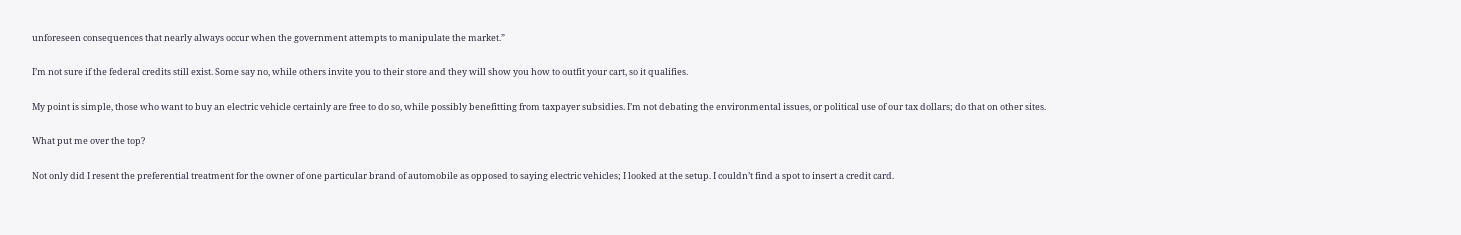unforeseen consequences that nearly always occur when the government attempts to manipulate the market.”

I’m not sure if the federal credits still exist. Some say no, while others invite you to their store and they will show you how to outfit your cart, so it qualifies.

My point is simple, those who want to buy an electric vehicle certainly are free to do so, while possibly benefitting from taxpayer subsidies. I’m not debating the environmental issues, or political use of our tax dollars; do that on other sites.

What put me over the top?

Not only did I resent the preferential treatment for the owner of one particular brand of automobile as opposed to saying electric vehicles; I looked at the setup. I couldn’t find a spot to insert a credit card.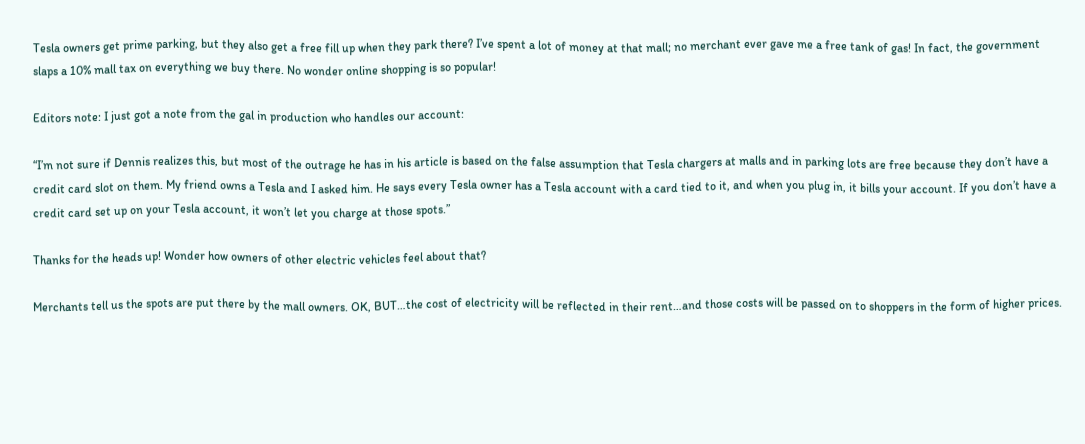Tesla owners get prime parking, but they also get a free fill up when they park there? I’ve spent a lot of money at that mall; no merchant ever gave me a free tank of gas! In fact, the government slaps a 10% mall tax on everything we buy there. No wonder online shopping is so popular!

Editors note: I just got a note from the gal in production who handles our account:

“I’m not sure if Dennis realizes this, but most of the outrage he has in his article is based on the false assumption that Tesla chargers at malls and in parking lots are free because they don’t have a credit card slot on them. My friend owns a Tesla and I asked him. He says every Tesla owner has a Tesla account with a card tied to it, and when you plug in, it bills your account. If you don’t have a credit card set up on your Tesla account, it won’t let you charge at those spots.”

Thanks for the heads up! Wonder how owners of other electric vehicles feel about that?

Merchants tell us the spots are put there by the mall owners. OK, BUT…the cost of electricity will be reflected in their rent…and those costs will be passed on to shoppers in the form of higher prices.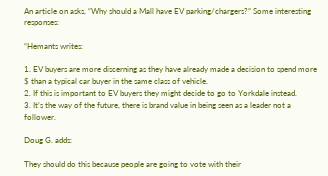An article on asks, “Why should a Mall have EV parking/chargers?” Some interesting responses:

“Hemants writes:

1. EV buyers are more discerning as they have already made a decision to spend more $ than a typical car buyer in the same class of vehicle.
2. If this is important to EV buyers they might decide to go to Yorkdale instead.
3. It’s the way of the future, there is brand value in being seen as a leader not a follower.

Doug G. adds:

They should do this because people are going to vote with their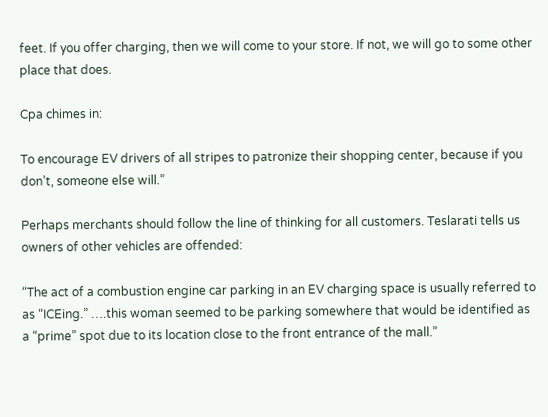feet. If you offer charging, then we will come to your store. If not, we will go to some other place that does.

Cpa chimes in:

To encourage EV drivers of all stripes to patronize their shopping center, because if you don’t, someone else will.”

Perhaps merchants should follow the line of thinking for all customers. Teslarati tells us owners of other vehicles are offended:

“The act of a combustion engine car parking in an EV charging space is usually referred to as “ICEing.” ….this woman seemed to be parking somewhere that would be identified as a “prime” spot due to its location close to the front entrance of the mall.”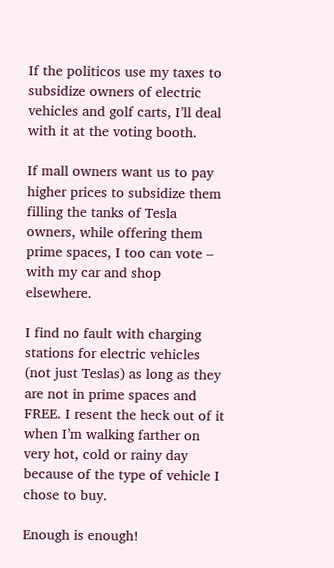If the politicos use my taxes to subsidize owners of electric vehicles and golf carts, I’ll deal with it at the voting booth.

If mall owners want us to pay higher prices to subsidize them filling the tanks of Tesla owners, while offering them prime spaces, I too can vote – with my car and shop elsewhere.

I find no fault with charging stations for electric vehicles (not just Teslas) as long as they are not in prime spaces and FREE. I resent the heck out of it when I’m walking farther on very hot, cold or rainy day because of the type of vehicle I chose to buy.

Enough is enough!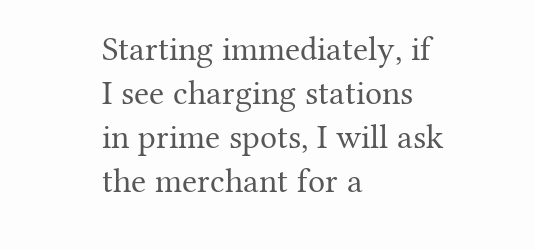Starting immediately, if I see charging stations in prime spots, I will ask the merchant for a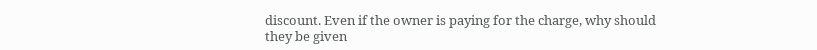discount. Even if the owner is paying for the charge, why should they be given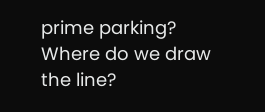prime parking? Where do we draw the line?